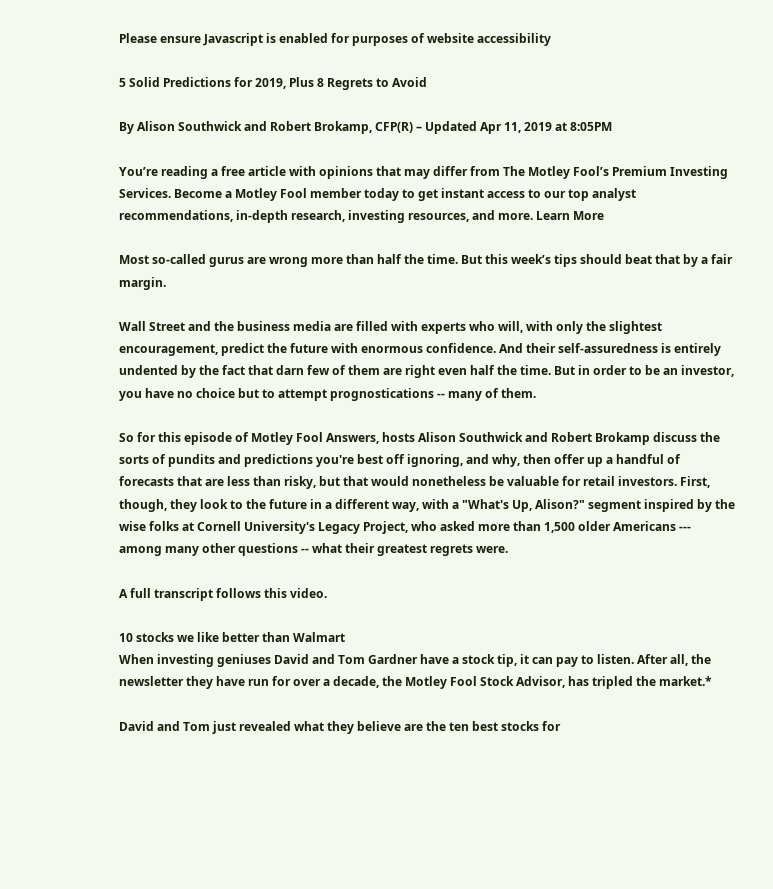Please ensure Javascript is enabled for purposes of website accessibility

5 Solid Predictions for 2019, Plus 8 Regrets to Avoid

By Alison Southwick and Robert Brokamp, CFP(R) – Updated Apr 11, 2019 at 8:05PM

You’re reading a free article with opinions that may differ from The Motley Fool’s Premium Investing Services. Become a Motley Fool member today to get instant access to our top analyst recommendations, in-depth research, investing resources, and more. Learn More

Most so-called gurus are wrong more than half the time. But this week’s tips should beat that by a fair margin.

Wall Street and the business media are filled with experts who will, with only the slightest encouragement, predict the future with enormous confidence. And their self-assuredness is entirely undented by the fact that darn few of them are right even half the time. But in order to be an investor, you have no choice but to attempt prognostications -- many of them.

So for this episode of Motley Fool Answers, hosts Alison Southwick and Robert Brokamp discuss the sorts of pundits and predictions you're best off ignoring, and why, then offer up a handful of forecasts that are less than risky, but that would nonetheless be valuable for retail investors. First, though, they look to the future in a different way, with a "What's Up, Alison?" segment inspired by the wise folks at Cornell University's Legacy Project, who asked more than 1,500 older Americans --- among many other questions -- what their greatest regrets were.

A full transcript follows this video.

10 stocks we like better than Walmart
When investing geniuses David and Tom Gardner have a stock tip, it can pay to listen. After all, the newsletter they have run for over a decade, the Motley Fool Stock Advisor, has tripled the market.*

David and Tom just revealed what they believe are the ten best stocks for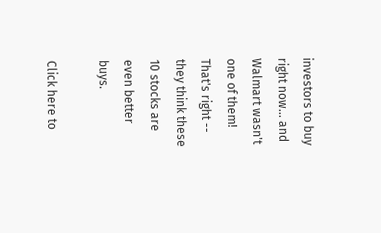investors to buy right now... and Walmart wasn't one of them! That's right -- they think these 10 stocks are even better buys.

Click here to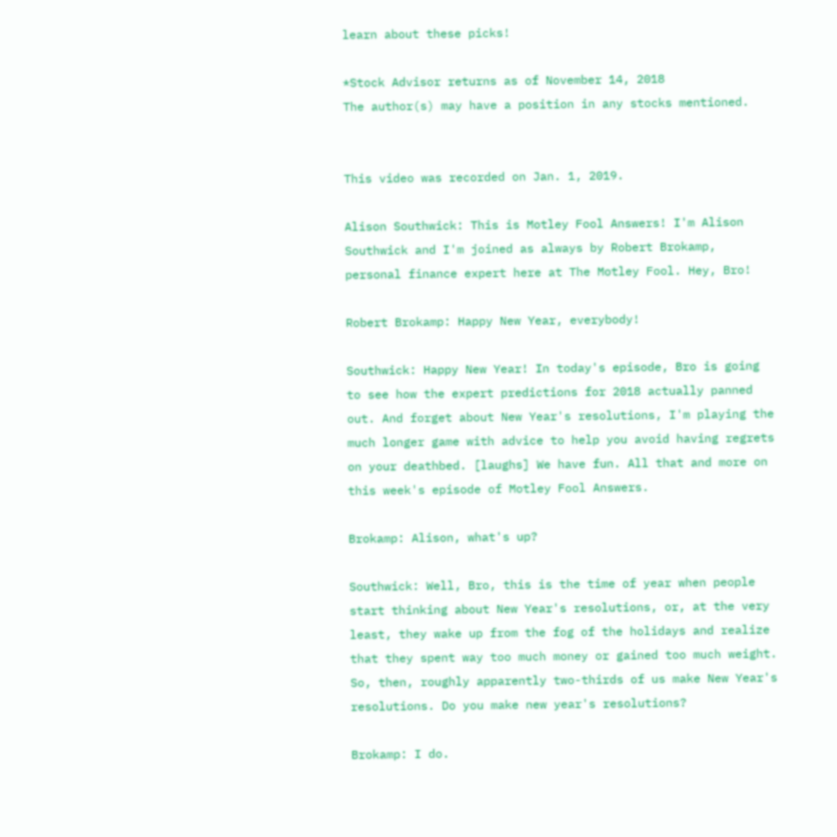learn about these picks!

*Stock Advisor returns as of November 14, 2018
The author(s) may have a position in any stocks mentioned.


This video was recorded on Jan. 1, 2019.

Alison Southwick: This is Motley Fool Answers! I'm Alison Southwick and I'm joined as always by Robert Brokamp, personal finance expert here at The Motley Fool. Hey, Bro!

Robert Brokamp: Happy New Year, everybody!

Southwick: Happy New Year! In today's episode, Bro is going to see how the expert predictions for 2018 actually panned out. And forget about New Year's resolutions, I'm playing the much longer game with advice to help you avoid having regrets on your deathbed. [laughs] We have fun. All that and more on this week's episode of Motley Fool Answers.

Brokamp: Alison, what's up?

Southwick: Well, Bro, this is the time of year when people start thinking about New Year's resolutions, or, at the very least, they wake up from the fog of the holidays and realize that they spent way too much money or gained too much weight. So, then, roughly apparently two-thirds of us make New Year's resolutions. Do you make new year's resolutions?

Brokamp: I do.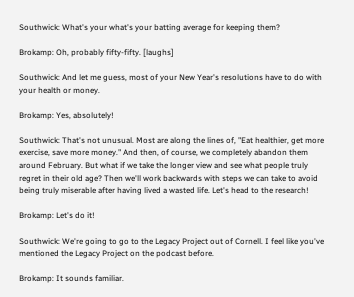Southwick: What's your what's your batting average for keeping them?

Brokamp: Oh, probably fifty-fifty. [laughs]

Southwick: And let me guess, most of your New Year's resolutions have to do with your health or money.

Brokamp: Yes, absolutely!

Southwick: That's not unusual. Most are along the lines of, "Eat healthier, get more exercise, save more money." And then, of course, we completely abandon them around February. But what if we take the longer view and see what people truly regret in their old age? Then we'll work backwards with steps we can take to avoid being truly miserable after having lived a wasted life. Let's head to the research!

Brokamp: Let's do it!

Southwick: We're going to go to the Legacy Project out of Cornell. I feel like you've mentioned the Legacy Project on the podcast before.

Brokamp: It sounds familiar.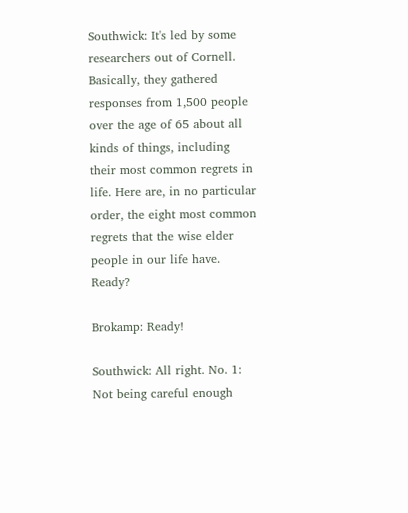Southwick: It's led by some researchers out of Cornell. Basically, they gathered responses from 1,500 people over the age of 65 about all kinds of things, including their most common regrets in life. Here are, in no particular order, the eight most common regrets that the wise elder people in our life have. Ready?

Brokamp: Ready!

Southwick: All right. No. 1: Not being careful enough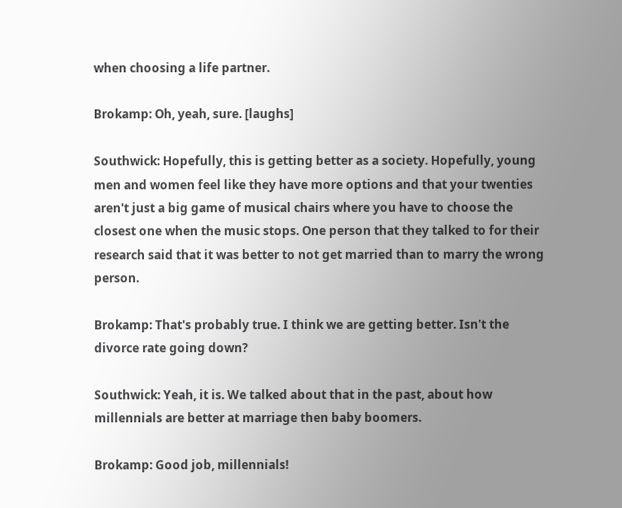when choosing a life partner.

Brokamp: Oh, yeah, sure. [laughs]

Southwick: Hopefully, this is getting better as a society. Hopefully, young men and women feel like they have more options and that your twenties aren't just a big game of musical chairs where you have to choose the closest one when the music stops. One person that they talked to for their research said that it was better to not get married than to marry the wrong person.

Brokamp: That's probably true. I think we are getting better. Isn't the divorce rate going down?

Southwick: Yeah, it is. We talked about that in the past, about how millennials are better at marriage then baby boomers.

Brokamp: Good job, millennials!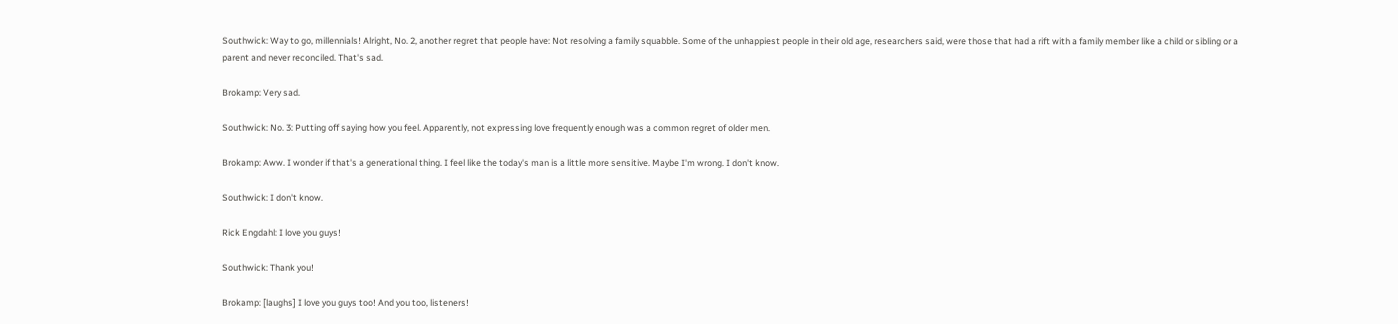Southwick: Way to go, millennials! Alright, No. 2, another regret that people have: Not resolving a family squabble. Some of the unhappiest people in their old age, researchers said, were those that had a rift with a family member like a child or sibling or a parent and never reconciled. That's sad.

Brokamp: Very sad.

Southwick: No. 3: Putting off saying how you feel. Apparently, not expressing love frequently enough was a common regret of older men.

Brokamp: Aww. I wonder if that's a generational thing. I feel like the today's man is a little more sensitive. Maybe I'm wrong. I don't know.

Southwick: I don't know.

Rick Engdahl: I love you guys!

Southwick: Thank you!

Brokamp: [laughs] I love you guys too! And you too, listeners!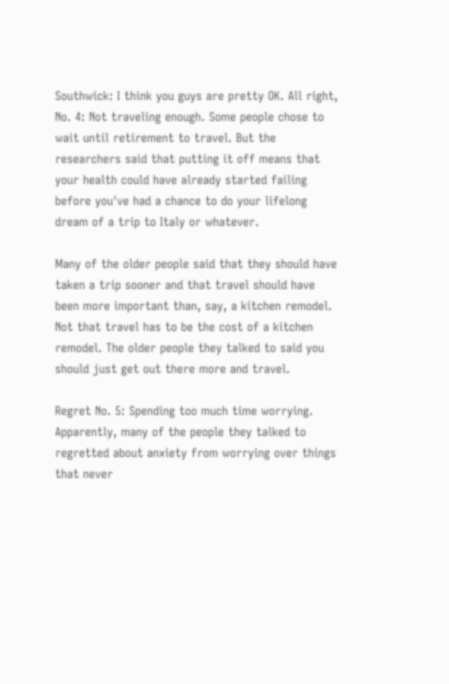Southwick: I think you guys are pretty OK. All right, No. 4: Not traveling enough. Some people chose to wait until retirement to travel. But the researchers said that putting it off means that your health could have already started failing before you've had a chance to do your lifelong dream of a trip to Italy or whatever.

Many of the older people said that they should have taken a trip sooner and that travel should have been more important than, say, a kitchen remodel. Not that travel has to be the cost of a kitchen remodel. The older people they talked to said you should just get out there more and travel.

Regret No. 5: Spending too much time worrying. Apparently, many of the people they talked to regretted about anxiety from worrying over things that never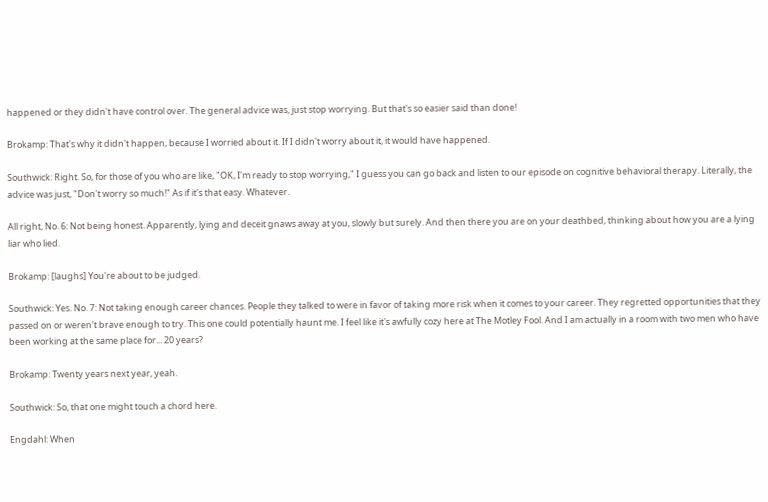happened or they didn't have control over. The general advice was, just stop worrying. But that's so easier said than done!

Brokamp: That's why it didn't happen, because I worried about it. If I didn't worry about it, it would have happened.

Southwick: Right. So, for those of you who are like, "OK, I'm ready to stop worrying," I guess you can go back and listen to our episode on cognitive behavioral therapy. Literally, the advice was just, "Don't worry so much!" As if it's that easy. Whatever.

All right, No. 6: Not being honest. Apparently, lying and deceit gnaws away at you, slowly but surely. And then there you are on your deathbed, thinking about how you are a lying liar who lied.

Brokamp: [laughs] You're about to be judged.

Southwick: Yes. No. 7: Not taking enough career chances. People they talked to were in favor of taking more risk when it comes to your career. They regretted opportunities that they passed on or weren't brave enough to try. This one could potentially haunt me. I feel like it's awfully cozy here at The Motley Fool. And I am actually in a room with two men who have been working at the same place for... 20 years?

Brokamp: Twenty years next year, yeah.

Southwick: So, that one might touch a chord here.

Engdahl: When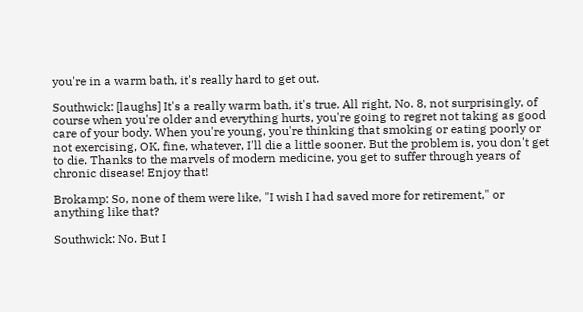you're in a warm bath, it's really hard to get out.

Southwick: [laughs] It's a really warm bath, it's true. All right, No. 8, not surprisingly, of course when you're older and everything hurts, you're going to regret not taking as good care of your body. When you're young, you're thinking that smoking or eating poorly or not exercising, OK, fine, whatever, I'll die a little sooner. But the problem is, you don't get to die. Thanks to the marvels of modern medicine, you get to suffer through years of chronic disease! Enjoy that!

Brokamp: So, none of them were like, "I wish I had saved more for retirement," or anything like that?

Southwick: No. But I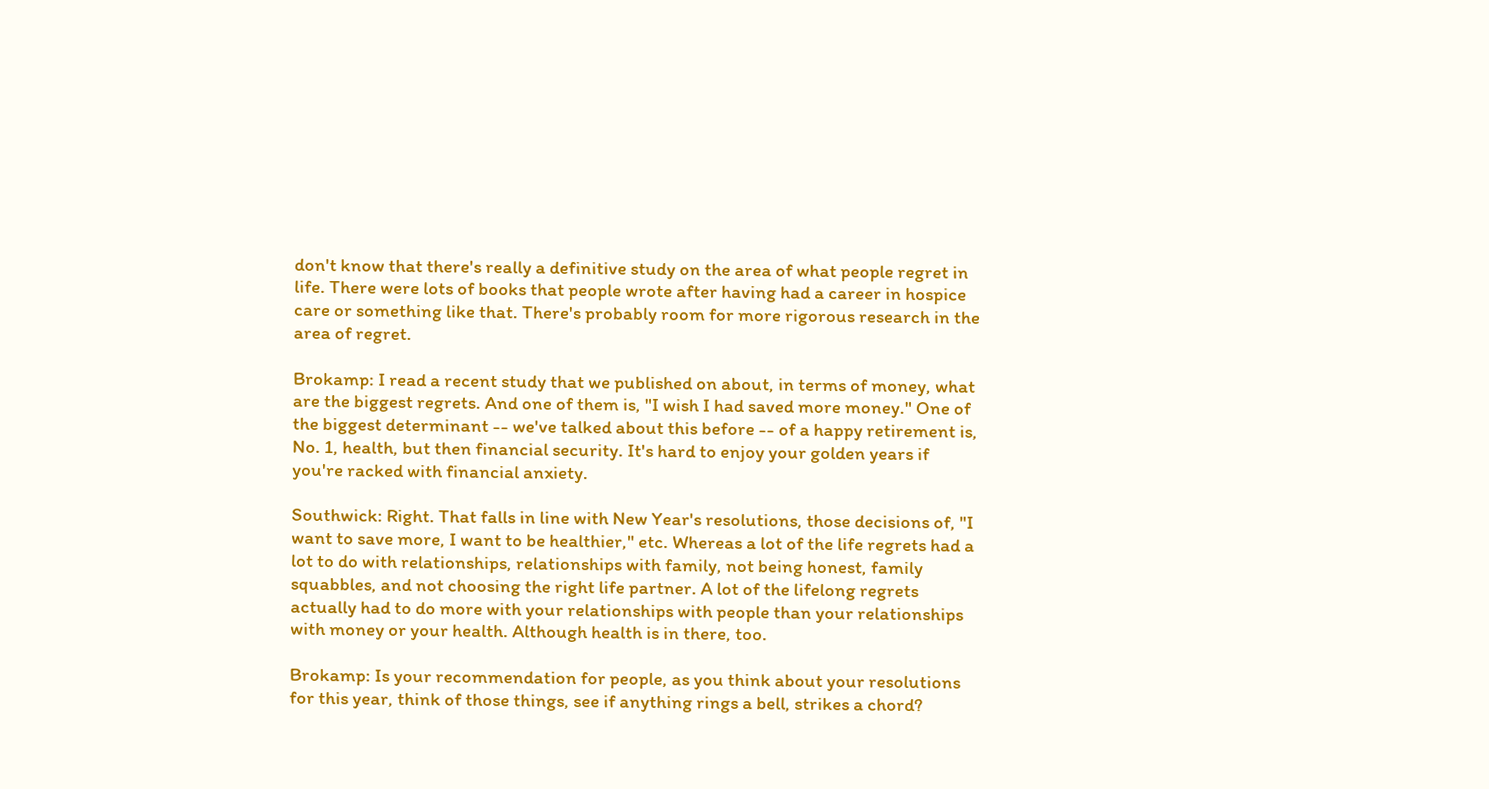don't know that there's really a definitive study on the area of what people regret in life. There were lots of books that people wrote after having had a career in hospice care or something like that. There's probably room for more rigorous research in the area of regret.

Brokamp: I read a recent study that we published on about, in terms of money, what are the biggest regrets. And one of them is, "I wish I had saved more money." One of the biggest determinant -- we've talked about this before -- of a happy retirement is, No. 1, health, but then financial security. It's hard to enjoy your golden years if you're racked with financial anxiety.

Southwick: Right. That falls in line with New Year's resolutions, those decisions of, "I want to save more, I want to be healthier," etc. Whereas a lot of the life regrets had a lot to do with relationships, relationships with family, not being honest, family squabbles, and not choosing the right life partner. A lot of the lifelong regrets actually had to do more with your relationships with people than your relationships with money or your health. Although health is in there, too.

Brokamp: Is your recommendation for people, as you think about your resolutions for this year, think of those things, see if anything rings a bell, strikes a chord?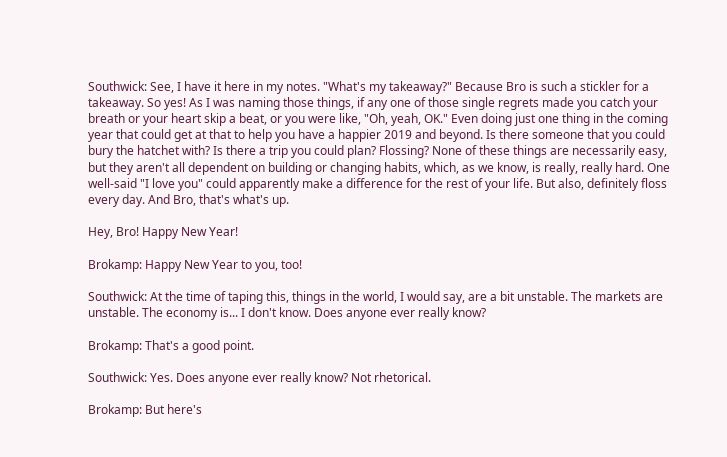Southwick: See, I have it here in my notes. "What's my takeaway?" Because Bro is such a stickler for a takeaway. So yes! As I was naming those things, if any one of those single regrets made you catch your breath or your heart skip a beat, or you were like, "Oh, yeah, OK." Even doing just one thing in the coming year that could get at that to help you have a happier 2019 and beyond. Is there someone that you could bury the hatchet with? Is there a trip you could plan? Flossing? None of these things are necessarily easy, but they aren't all dependent on building or changing habits, which, as we know, is really, really hard. One well-said "I love you" could apparently make a difference for the rest of your life. But also, definitely floss every day. And Bro, that's what's up.

Hey, Bro! Happy New Year!

Brokamp: Happy New Year to you, too!

Southwick: At the time of taping this, things in the world, I would say, are a bit unstable. The markets are unstable. The economy is... I don't know. Does anyone ever really know?

Brokamp: That's a good point.

Southwick: Yes. Does anyone ever really know? Not rhetorical.

Brokamp: But here's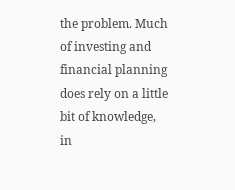the problem. Much of investing and financial planning does rely on a little bit of knowledge, in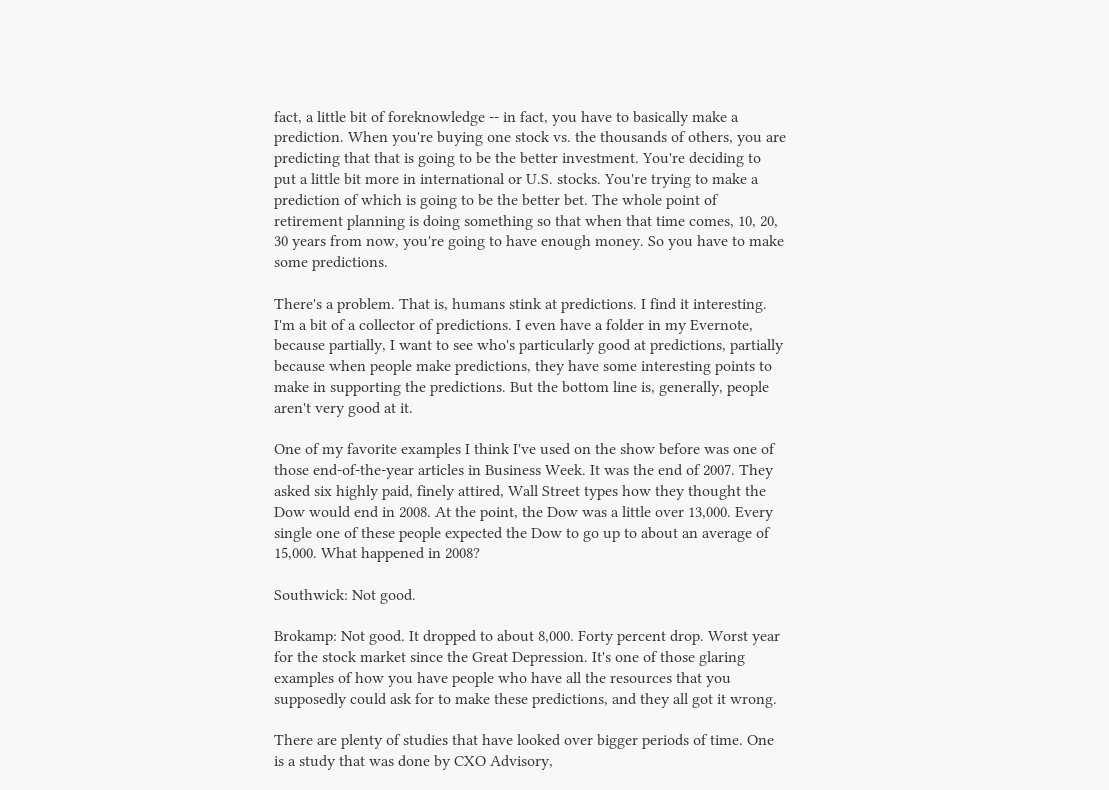fact, a little bit of foreknowledge -- in fact, you have to basically make a prediction. When you're buying one stock vs. the thousands of others, you are predicting that that is going to be the better investment. You're deciding to put a little bit more in international or U.S. stocks. You're trying to make a prediction of which is going to be the better bet. The whole point of retirement planning is doing something so that when that time comes, 10, 20, 30 years from now, you're going to have enough money. So you have to make some predictions.

There's a problem. That is, humans stink at predictions. I find it interesting. I'm a bit of a collector of predictions. I even have a folder in my Evernote, because partially, I want to see who's particularly good at predictions, partially because when people make predictions, they have some interesting points to make in supporting the predictions. But the bottom line is, generally, people aren't very good at it.

One of my favorite examples I think I've used on the show before was one of those end-of-the-year articles in Business Week. It was the end of 2007. They asked six highly paid, finely attired, Wall Street types how they thought the Dow would end in 2008. At the point, the Dow was a little over 13,000. Every single one of these people expected the Dow to go up to about an average of 15,000. What happened in 2008?

Southwick: Not good.

Brokamp: Not good. It dropped to about 8,000. Forty percent drop. Worst year for the stock market since the Great Depression. It's one of those glaring examples of how you have people who have all the resources that you supposedly could ask for to make these predictions, and they all got it wrong.

There are plenty of studies that have looked over bigger periods of time. One is a study that was done by CXO Advisory,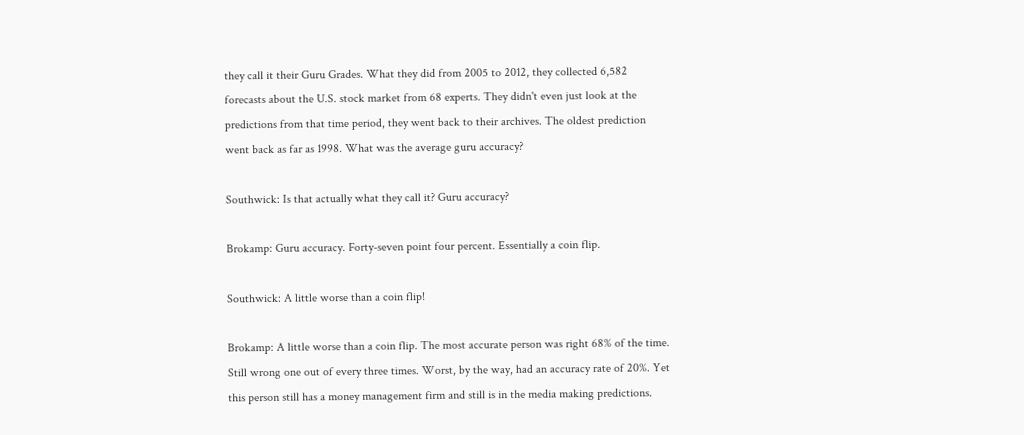they call it their Guru Grades. What they did from 2005 to 2012, they collected 6,582 forecasts about the U.S. stock market from 68 experts. They didn't even just look at the predictions from that time period, they went back to their archives. The oldest prediction went back as far as 1998. What was the average guru accuracy?

Southwick: Is that actually what they call it? Guru accuracy?

Brokamp: Guru accuracy. Forty-seven point four percent. Essentially a coin flip.

Southwick: A little worse than a coin flip!

Brokamp: A little worse than a coin flip. The most accurate person was right 68% of the time. Still wrong one out of every three times. Worst, by the way, had an accuracy rate of 20%. Yet this person still has a money management firm and still is in the media making predictions.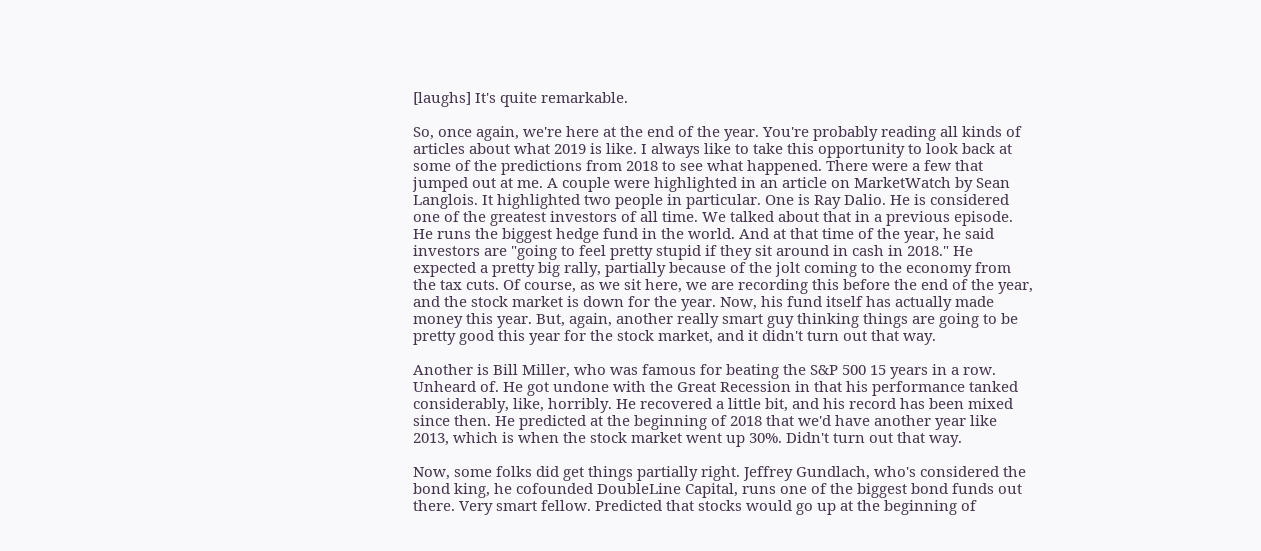[laughs] It's quite remarkable.

So, once again, we're here at the end of the year. You're probably reading all kinds of articles about what 2019 is like. I always like to take this opportunity to look back at some of the predictions from 2018 to see what happened. There were a few that jumped out at me. A couple were highlighted in an article on MarketWatch by Sean Langlois. It highlighted two people in particular. One is Ray Dalio. He is considered one of the greatest investors of all time. We talked about that in a previous episode. He runs the biggest hedge fund in the world. And at that time of the year, he said investors are "going to feel pretty stupid if they sit around in cash in 2018." He expected a pretty big rally, partially because of the jolt coming to the economy from the tax cuts. Of course, as we sit here, we are recording this before the end of the year, and the stock market is down for the year. Now, his fund itself has actually made money this year. But, again, another really smart guy thinking things are going to be pretty good this year for the stock market, and it didn't turn out that way.

Another is Bill Miller, who was famous for beating the S&P 500 15 years in a row. Unheard of. He got undone with the Great Recession in that his performance tanked considerably, like, horribly. He recovered a little bit, and his record has been mixed since then. He predicted at the beginning of 2018 that we'd have another year like 2013, which is when the stock market went up 30%. Didn't turn out that way.

Now, some folks did get things partially right. Jeffrey Gundlach, who's considered the bond king, he cofounded DoubleLine Capital, runs one of the biggest bond funds out there. Very smart fellow. Predicted that stocks would go up at the beginning of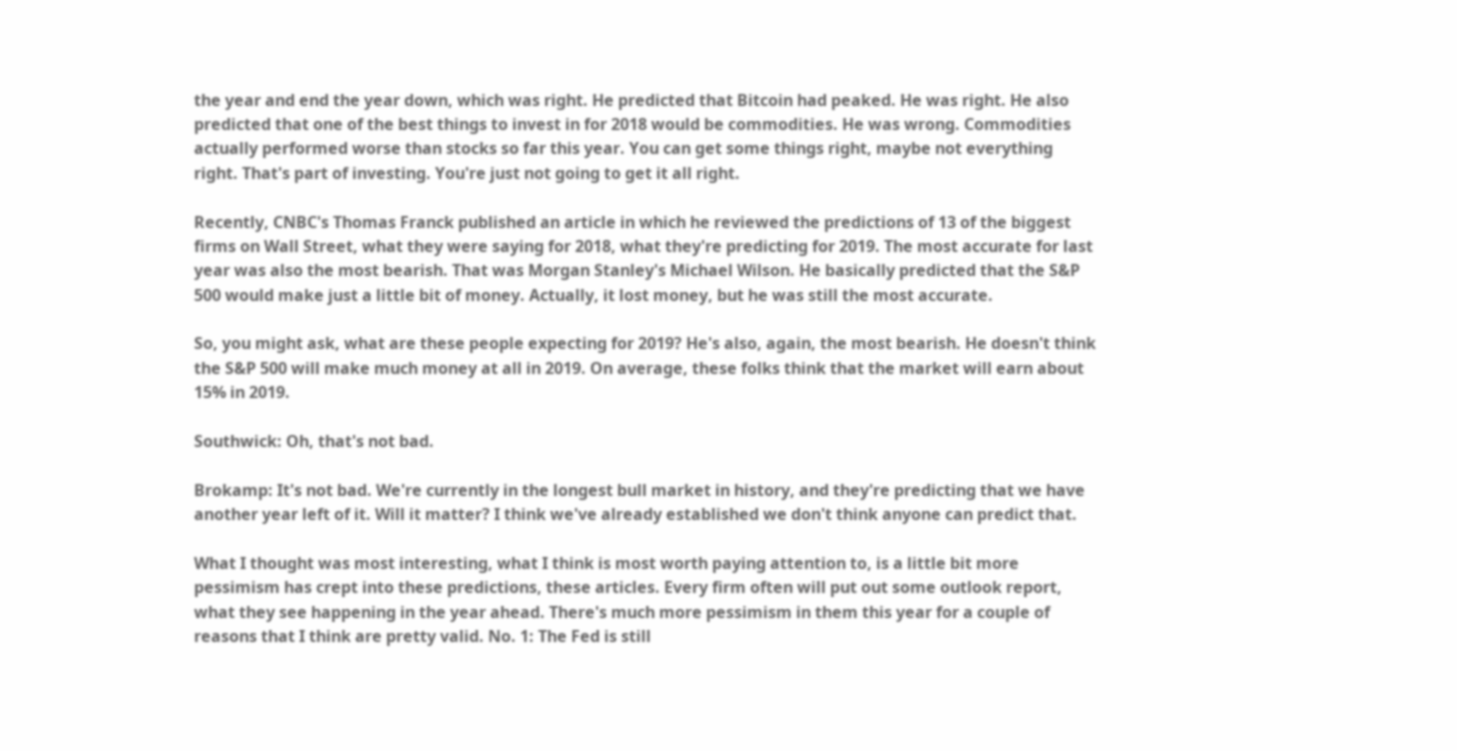the year and end the year down, which was right. He predicted that Bitcoin had peaked. He was right. He also predicted that one of the best things to invest in for 2018 would be commodities. He was wrong. Commodities actually performed worse than stocks so far this year. You can get some things right, maybe not everything right. That's part of investing. You're just not going to get it all right.

Recently, CNBC's Thomas Franck published an article in which he reviewed the predictions of 13 of the biggest firms on Wall Street, what they were saying for 2018, what they're predicting for 2019. The most accurate for last year was also the most bearish. That was Morgan Stanley's Michael Wilson. He basically predicted that the S&P 500 would make just a little bit of money. Actually, it lost money, but he was still the most accurate.

So, you might ask, what are these people expecting for 2019? He's also, again, the most bearish. He doesn't think the S&P 500 will make much money at all in 2019. On average, these folks think that the market will earn about 15% in 2019.

Southwick: Oh, that's not bad.

Brokamp: It's not bad. We're currently in the longest bull market in history, and they're predicting that we have another year left of it. Will it matter? I think we've already established we don't think anyone can predict that.

What I thought was most interesting, what I think is most worth paying attention to, is a little bit more pessimism has crept into these predictions, these articles. Every firm often will put out some outlook report, what they see happening in the year ahead. There's much more pessimism in them this year for a couple of reasons that I think are pretty valid. No. 1: The Fed is still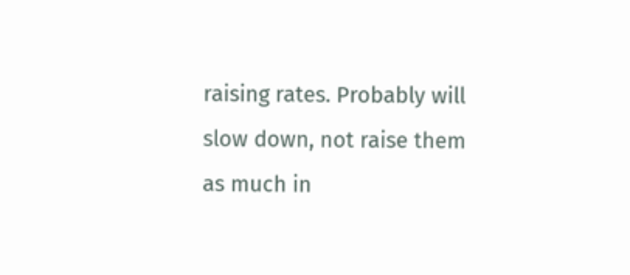raising rates. Probably will slow down, not raise them as much in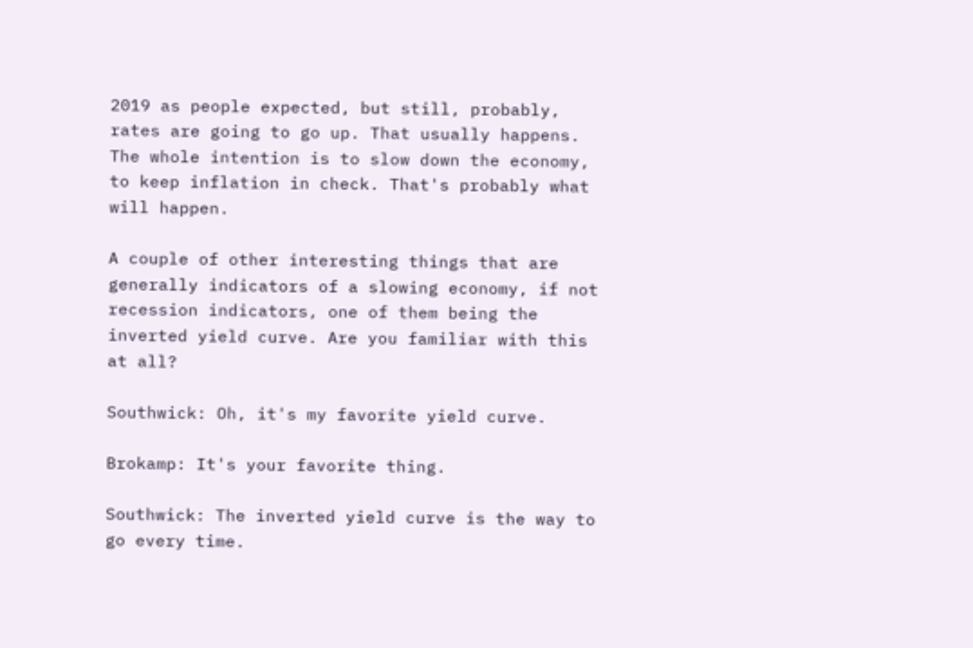2019 as people expected, but still, probably, rates are going to go up. That usually happens. The whole intention is to slow down the economy, to keep inflation in check. That's probably what will happen.

A couple of other interesting things that are generally indicators of a slowing economy, if not recession indicators, one of them being the inverted yield curve. Are you familiar with this at all?

Southwick: Oh, it's my favorite yield curve.

Brokamp: It's your favorite thing.

Southwick: The inverted yield curve is the way to go every time.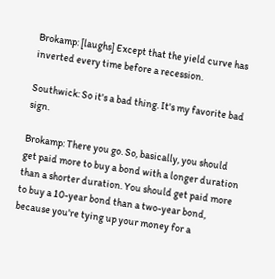Brokamp: [laughs] Except that the yield curve has inverted every time before a recession.

Southwick: So it's a bad thing. It's my favorite bad sign.

Brokamp: There you go. So, basically, you should get paid more to buy a bond with a longer duration than a shorter duration. You should get paid more to buy a 10-year bond than a two-year bond, because you're tying up your money for a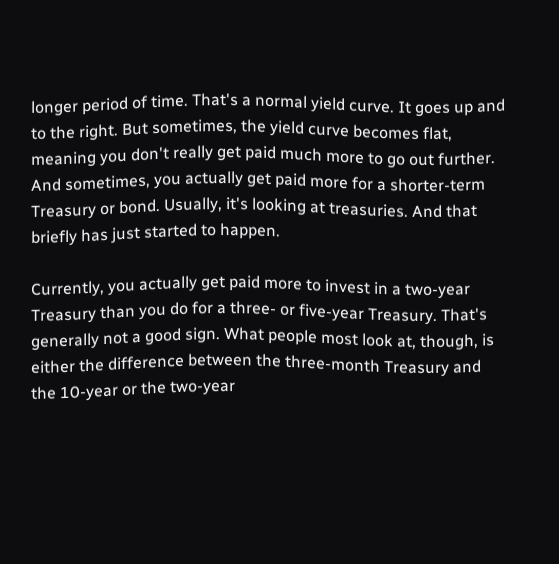longer period of time. That's a normal yield curve. It goes up and to the right. But sometimes, the yield curve becomes flat, meaning you don't really get paid much more to go out further. And sometimes, you actually get paid more for a shorter-term Treasury or bond. Usually, it's looking at treasuries. And that briefly has just started to happen.

Currently, you actually get paid more to invest in a two-year Treasury than you do for a three- or five-year Treasury. That's generally not a good sign. What people most look at, though, is either the difference between the three-month Treasury and the 10-year or the two-year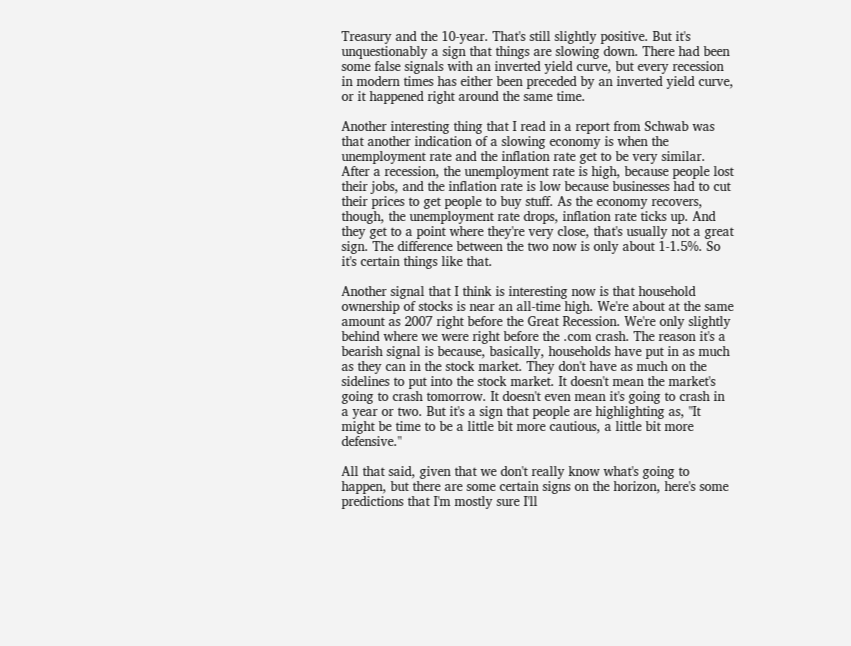Treasury and the 10-year. That's still slightly positive. But it's unquestionably a sign that things are slowing down. There had been some false signals with an inverted yield curve, but every recession in modern times has either been preceded by an inverted yield curve, or it happened right around the same time.

Another interesting thing that I read in a report from Schwab was that another indication of a slowing economy is when the unemployment rate and the inflation rate get to be very similar. After a recession, the unemployment rate is high, because people lost their jobs, and the inflation rate is low because businesses had to cut their prices to get people to buy stuff. As the economy recovers, though, the unemployment rate drops, inflation rate ticks up. And they get to a point where they're very close, that's usually not a great sign. The difference between the two now is only about 1-1.5%. So it's certain things like that.

Another signal that I think is interesting now is that household ownership of stocks is near an all-time high. We're about at the same amount as 2007 right before the Great Recession. We're only slightly behind where we were right before the .com crash. The reason it's a bearish signal is because, basically, households have put in as much as they can in the stock market. They don't have as much on the sidelines to put into the stock market. It doesn't mean the market's going to crash tomorrow. It doesn't even mean it's going to crash in a year or two. But it's a sign that people are highlighting as, "It might be time to be a little bit more cautious, a little bit more defensive."

All that said, given that we don't really know what's going to happen, but there are some certain signs on the horizon, here's some predictions that I'm mostly sure I'll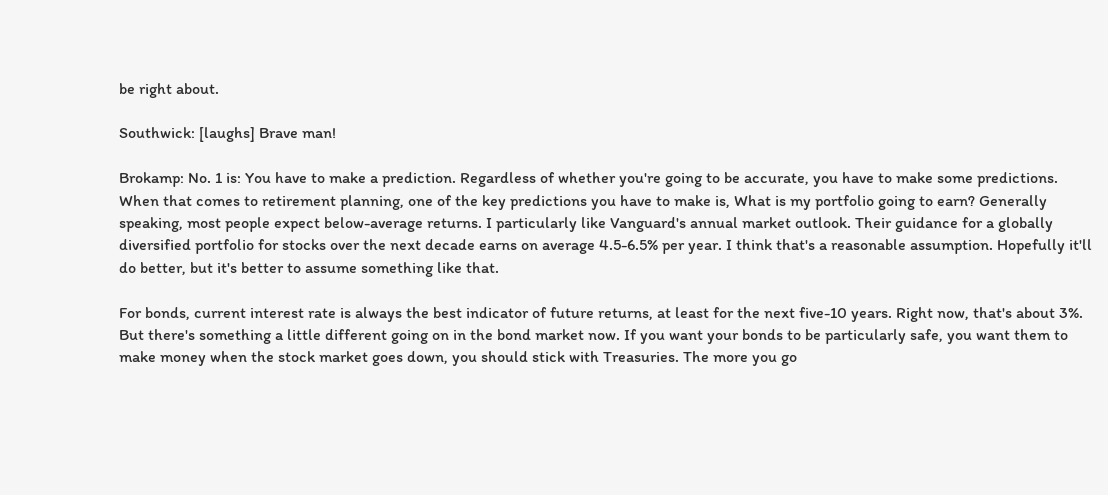be right about.

Southwick: [laughs] Brave man!

Brokamp: No. 1 is: You have to make a prediction. Regardless of whether you're going to be accurate, you have to make some predictions. When that comes to retirement planning, one of the key predictions you have to make is, What is my portfolio going to earn? Generally speaking, most people expect below-average returns. I particularly like Vanguard's annual market outlook. Their guidance for a globally diversified portfolio for stocks over the next decade earns on average 4.5-6.5% per year. I think that's a reasonable assumption. Hopefully it'll do better, but it's better to assume something like that.

For bonds, current interest rate is always the best indicator of future returns, at least for the next five-10 years. Right now, that's about 3%. But there's something a little different going on in the bond market now. If you want your bonds to be particularly safe, you want them to make money when the stock market goes down, you should stick with Treasuries. The more you go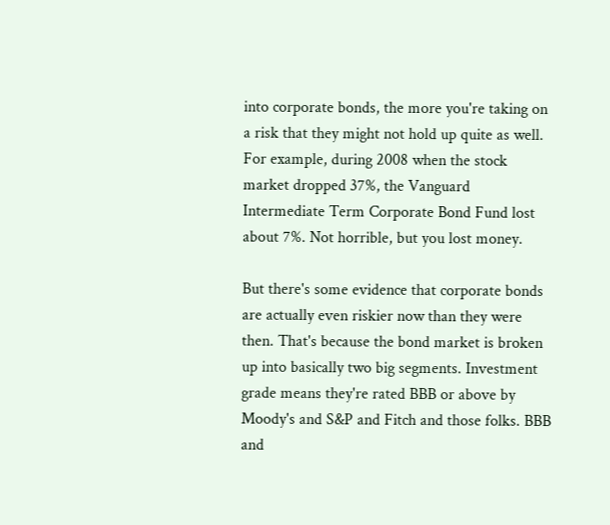into corporate bonds, the more you're taking on a risk that they might not hold up quite as well. For example, during 2008 when the stock market dropped 37%, the Vanguard Intermediate Term Corporate Bond Fund lost about 7%. Not horrible, but you lost money.

But there's some evidence that corporate bonds are actually even riskier now than they were then. That's because the bond market is broken up into basically two big segments. Investment grade means they're rated BBB or above by Moody's and S&P and Fitch and those folks. BBB and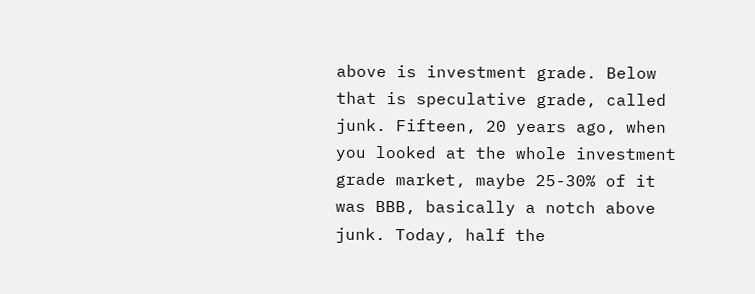above is investment grade. Below that is speculative grade, called junk. Fifteen, 20 years ago, when you looked at the whole investment grade market, maybe 25-30% of it was BBB, basically a notch above junk. Today, half the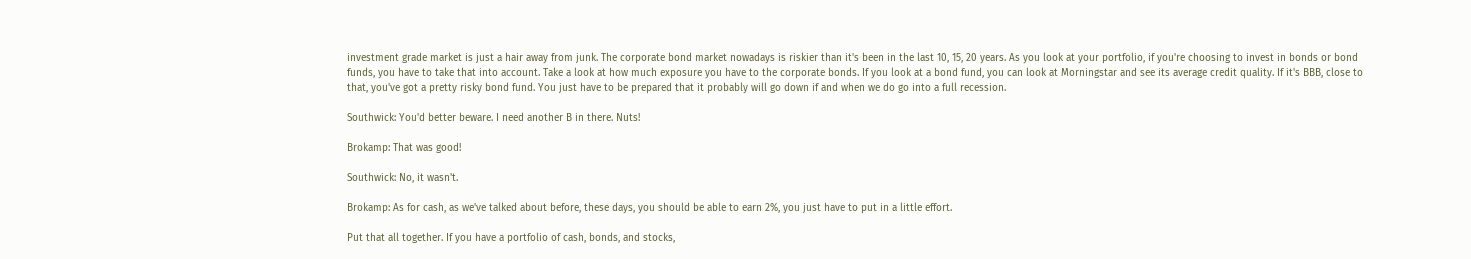investment grade market is just a hair away from junk. The corporate bond market nowadays is riskier than it's been in the last 10, 15, 20 years. As you look at your portfolio, if you're choosing to invest in bonds or bond funds, you have to take that into account. Take a look at how much exposure you have to the corporate bonds. If you look at a bond fund, you can look at Morningstar and see its average credit quality. If it's BBB, close to that, you've got a pretty risky bond fund. You just have to be prepared that it probably will go down if and when we do go into a full recession.

Southwick: You'd better beware. I need another B in there. Nuts!

Brokamp: That was good!

Southwick: No, it wasn't.

Brokamp: As for cash, as we've talked about before, these days, you should be able to earn 2%, you just have to put in a little effort.

Put that all together. If you have a portfolio of cash, bonds, and stocks,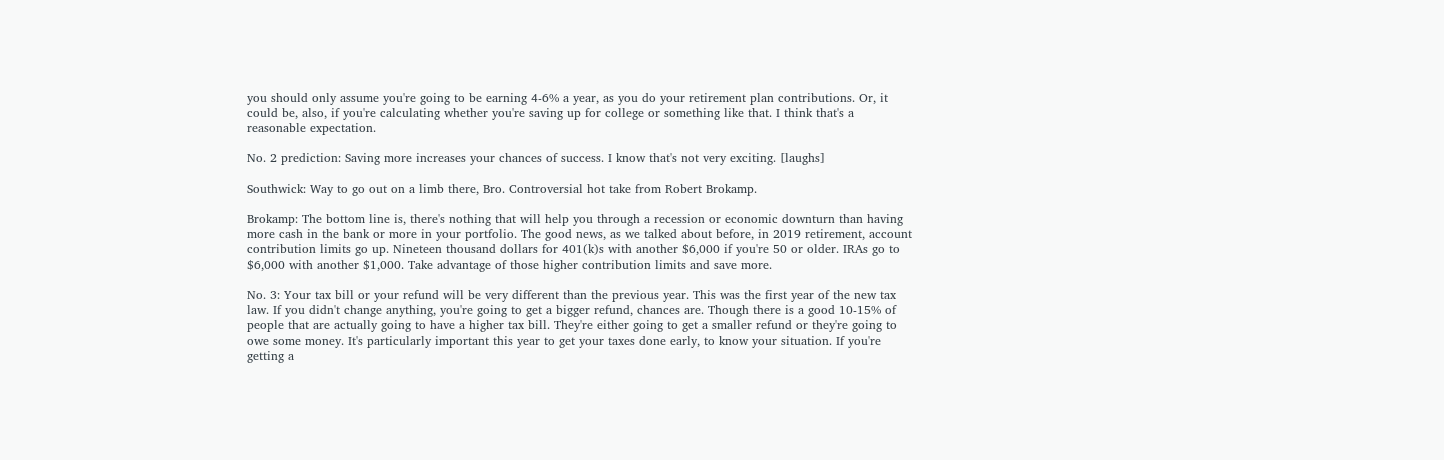you should only assume you're going to be earning 4-6% a year, as you do your retirement plan contributions. Or, it could be, also, if you're calculating whether you're saving up for college or something like that. I think that's a reasonable expectation.

No. 2 prediction: Saving more increases your chances of success. I know that's not very exciting. [laughs]

Southwick: Way to go out on a limb there, Bro. Controversial hot take from Robert Brokamp.

Brokamp: The bottom line is, there's nothing that will help you through a recession or economic downturn than having more cash in the bank or more in your portfolio. The good news, as we talked about before, in 2019 retirement, account contribution limits go up. Nineteen thousand dollars for 401(k)s with another $6,000 if you're 50 or older. IRAs go to $6,000 with another $1,000. Take advantage of those higher contribution limits and save more.

No. 3: Your tax bill or your refund will be very different than the previous year. This was the first year of the new tax law. If you didn't change anything, you're going to get a bigger refund, chances are. Though there is a good 10-15% of people that are actually going to have a higher tax bill. They're either going to get a smaller refund or they're going to owe some money. It's particularly important this year to get your taxes done early, to know your situation. If you're getting a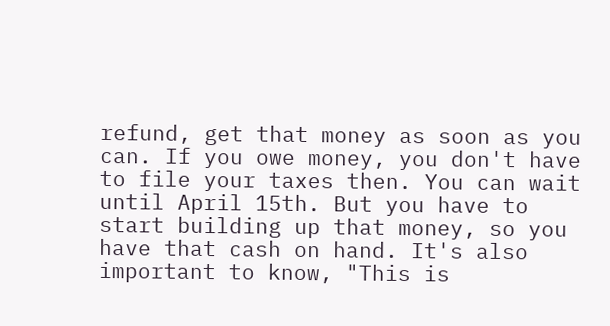refund, get that money as soon as you can. If you owe money, you don't have to file your taxes then. You can wait until April 15th. But you have to start building up that money, so you have that cash on hand. It's also important to know, "This is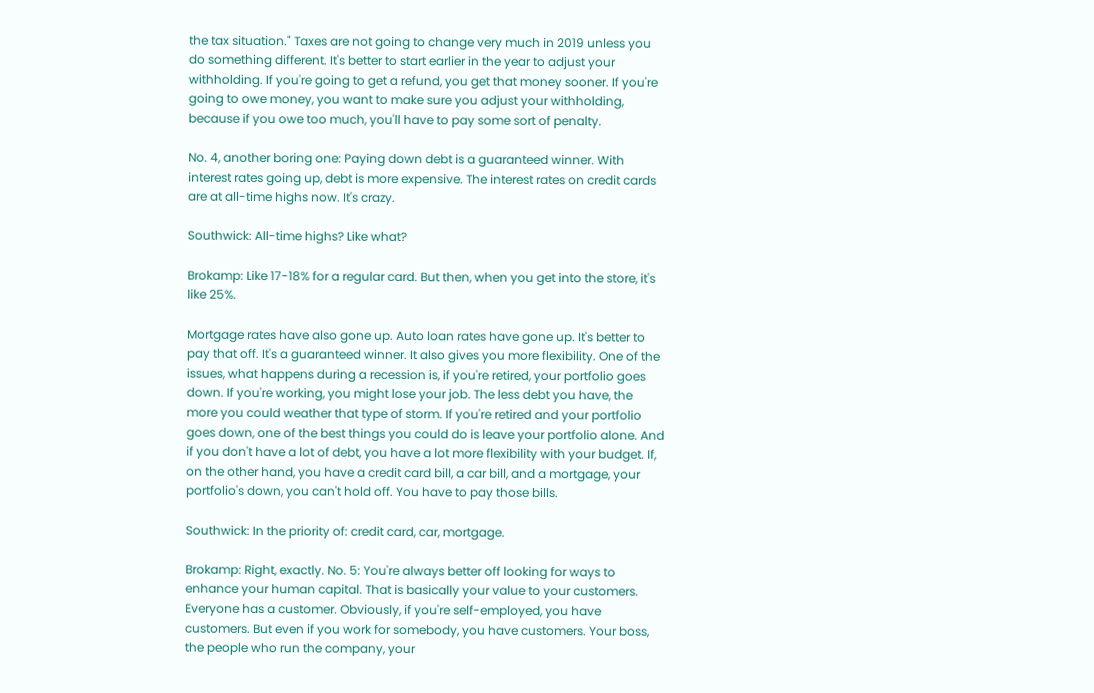the tax situation." Taxes are not going to change very much in 2019 unless you do something different. It's better to start earlier in the year to adjust your withholding. If you're going to get a refund, you get that money sooner. If you're going to owe money, you want to make sure you adjust your withholding, because if you owe too much, you'll have to pay some sort of penalty.

No. 4, another boring one: Paying down debt is a guaranteed winner. With interest rates going up, debt is more expensive. The interest rates on credit cards are at all-time highs now. It's crazy.

Southwick: All-time highs? Like what?

Brokamp: Like 17-18% for a regular card. But then, when you get into the store, it's like 25%.

Mortgage rates have also gone up. Auto loan rates have gone up. It's better to pay that off. It's a guaranteed winner. It also gives you more flexibility. One of the issues, what happens during a recession is, if you're retired, your portfolio goes down. If you're working, you might lose your job. The less debt you have, the more you could weather that type of storm. If you're retired and your portfolio goes down, one of the best things you could do is leave your portfolio alone. And if you don't have a lot of debt, you have a lot more flexibility with your budget. If, on the other hand, you have a credit card bill, a car bill, and a mortgage, your portfolio's down, you can't hold off. You have to pay those bills.

Southwick: In the priority of: credit card, car, mortgage.

Brokamp: Right, exactly. No. 5: You're always better off looking for ways to enhance your human capital. That is basically your value to your customers. Everyone has a customer. Obviously, if you're self-employed, you have customers. But even if you work for somebody, you have customers. Your boss, the people who run the company, your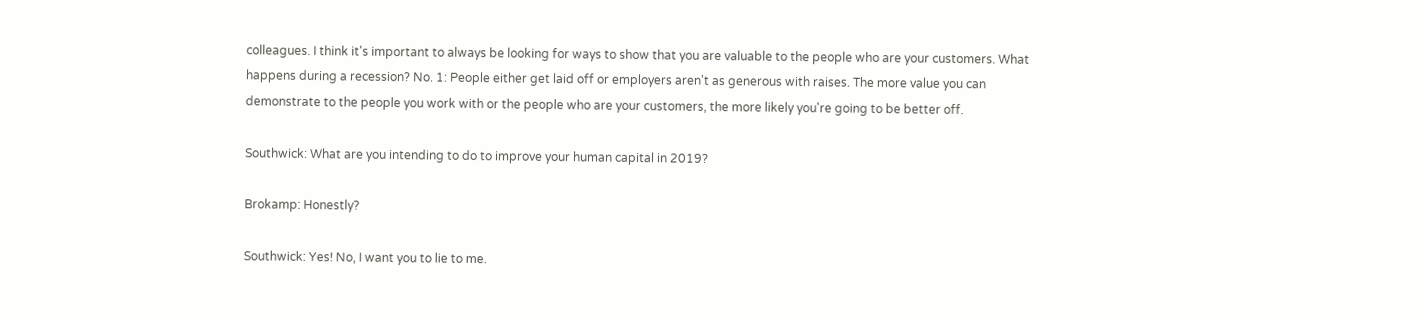colleagues. I think it's important to always be looking for ways to show that you are valuable to the people who are your customers. What happens during a recession? No. 1: People either get laid off or employers aren't as generous with raises. The more value you can demonstrate to the people you work with or the people who are your customers, the more likely you're going to be better off.

Southwick: What are you intending to do to improve your human capital in 2019?

Brokamp: Honestly?

Southwick: Yes! No, I want you to lie to me.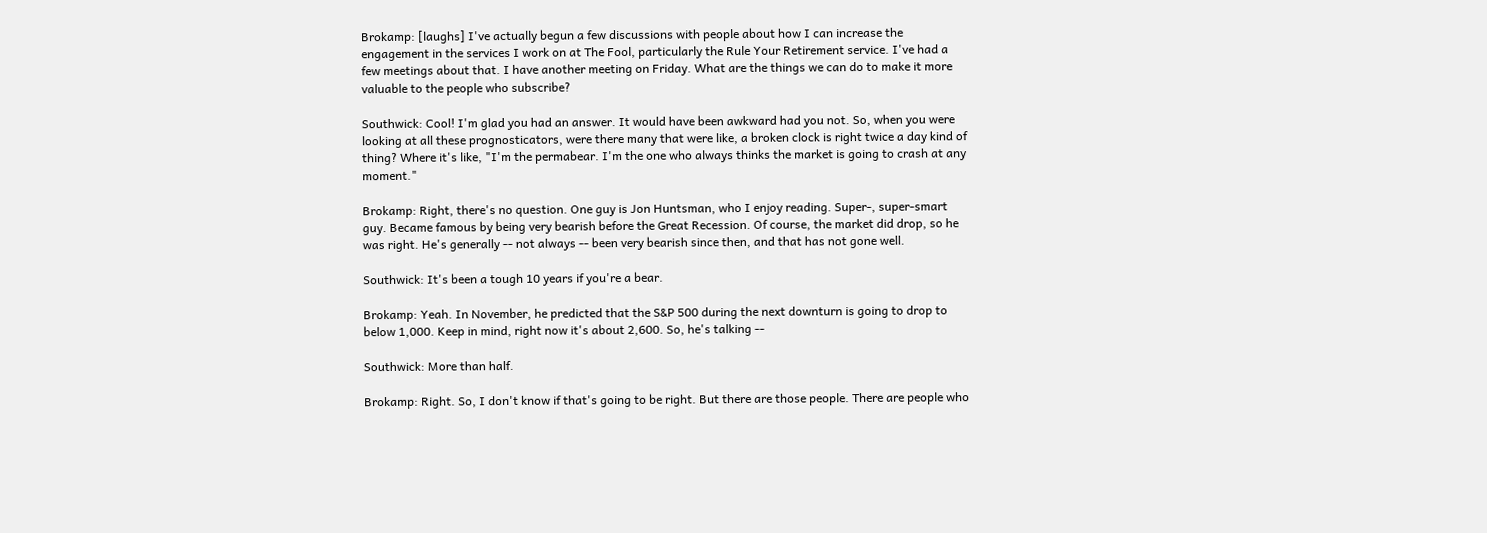Brokamp: [laughs] I've actually begun a few discussions with people about how I can increase the engagement in the services I work on at The Fool, particularly the Rule Your Retirement service. I've had a few meetings about that. I have another meeting on Friday. What are the things we can do to make it more valuable to the people who subscribe?

Southwick: Cool! I'm glad you had an answer. It would have been awkward had you not. So, when you were looking at all these prognosticators, were there many that were like, a broken clock is right twice a day kind of thing? Where it's like, "I'm the permabear. I'm the one who always thinks the market is going to crash at any moment."

Brokamp: Right, there's no question. One guy is Jon Huntsman, who I enjoy reading. Super-, super-smart guy. Became famous by being very bearish before the Great Recession. Of course, the market did drop, so he was right. He's generally -- not always -- been very bearish since then, and that has not gone well.

Southwick: It's been a tough 10 years if you're a bear.

Brokamp: Yeah. In November, he predicted that the S&P 500 during the next downturn is going to drop to below 1,000. Keep in mind, right now it's about 2,600. So, he's talking --

Southwick: More than half.

Brokamp: Right. So, I don't know if that's going to be right. But there are those people. There are people who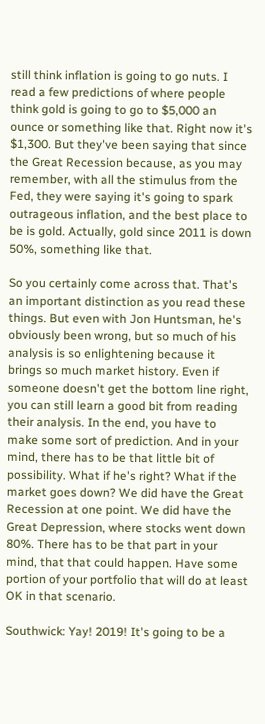still think inflation is going to go nuts. I read a few predictions of where people think gold is going to go to $5,000 an ounce or something like that. Right now it's $1,300. But they've been saying that since the Great Recession because, as you may remember, with all the stimulus from the Fed, they were saying it's going to spark outrageous inflation, and the best place to be is gold. Actually, gold since 2011 is down 50%, something like that.

So you certainly come across that. That's an important distinction as you read these things. But even with Jon Huntsman, he's obviously been wrong, but so much of his analysis is so enlightening because it brings so much market history. Even if someone doesn't get the bottom line right, you can still learn a good bit from reading their analysis. In the end, you have to make some sort of prediction. And in your mind, there has to be that little bit of possibility. What if he's right? What if the market goes down? We did have the Great Recession at one point. We did have the Great Depression, where stocks went down 80%. There has to be that part in your mind, that that could happen. Have some portion of your portfolio that will do at least OK in that scenario.

Southwick: Yay! 2019! It's going to be a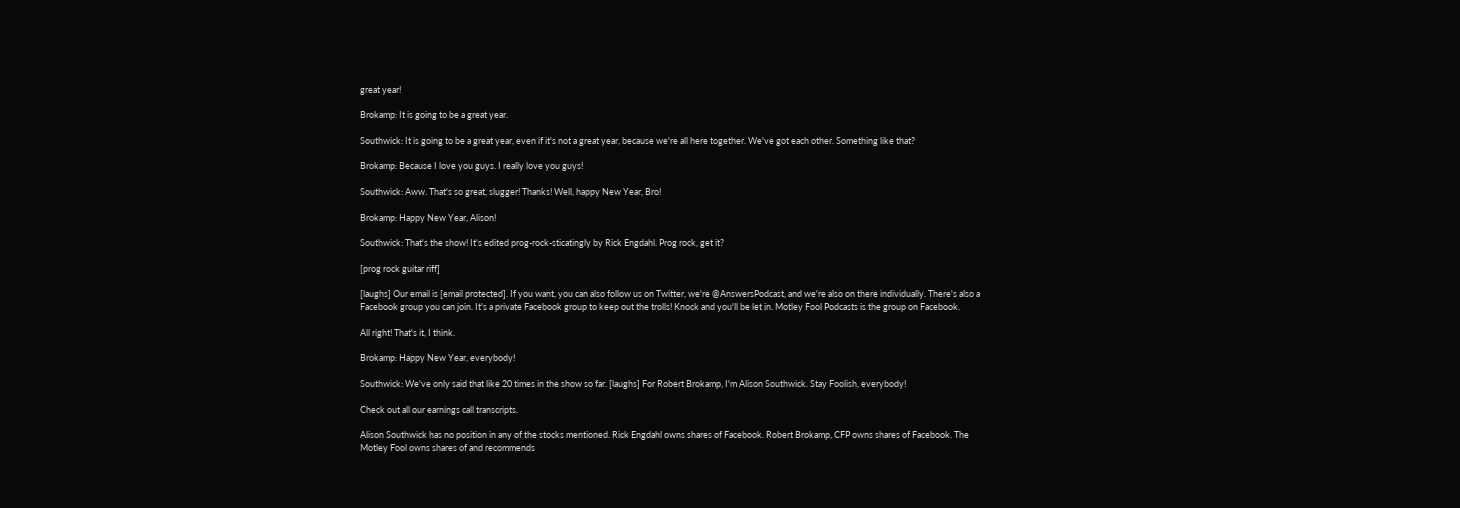great year!

Brokamp: It is going to be a great year.

Southwick: It is going to be a great year, even if it's not a great year, because we're all here together. We've got each other. Something like that?

Brokamp: Because I love you guys. I really love you guys!

Southwick: Aww. That's so great, slugger! Thanks! Well, happy New Year, Bro!

Brokamp: Happy New Year, Alison!

Southwick: That's the show! It's edited prog-rock-sticatingly by Rick Engdahl. Prog rock, get it?

[prog rock guitar riff]

[laughs] Our email is [email protected]. If you want, you can also follow us on Twitter, we're @AnswersPodcast, and we're also on there individually. There's also a Facebook group you can join. It's a private Facebook group to keep out the trolls! Knock and you'll be let in. Motley Fool Podcasts is the group on Facebook.

All right! That's it, I think.

Brokamp: Happy New Year, everybody!

Southwick: We've only said that like 20 times in the show so far. [laughs] For Robert Brokamp, I'm Alison Southwick. Stay Foolish, everybody!

Check out all our earnings call transcripts.

Alison Southwick has no position in any of the stocks mentioned. Rick Engdahl owns shares of Facebook. Robert Brokamp, CFP owns shares of Facebook. The Motley Fool owns shares of and recommends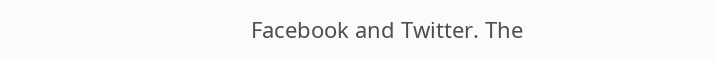Facebook and Twitter. The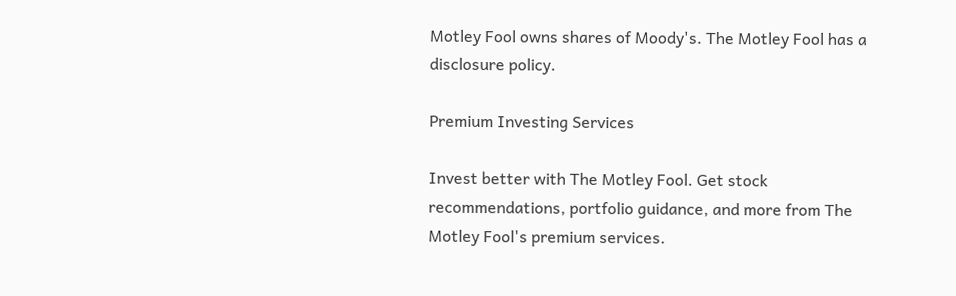Motley Fool owns shares of Moody's. The Motley Fool has a disclosure policy.

Premium Investing Services

Invest better with The Motley Fool. Get stock recommendations, portfolio guidance, and more from The Motley Fool's premium services.